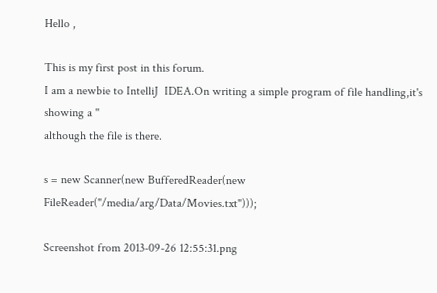Hello ,

This is my first post in this forum.
I am a newbie to IntelliJ  IDEA.On writing a simple program of file handling,it's showing a ''
although the file is there.

s = new Scanner(new BufferedReader(new FileReader("/media/arg/Data/Movies.txt")));

Screenshot from 2013-09-26 12:55:31.png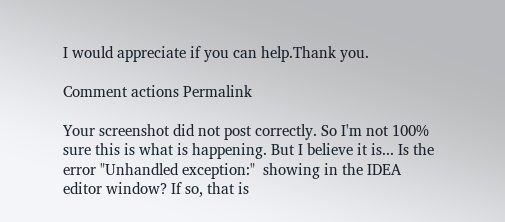I would appreciate if you can help.Thank you.

Comment actions Permalink

Your screenshot did not post correctly. So I'm not 100% sure this is what is happening. But I believe it is... Is the error "Unhandled exception:"  showing in the IDEA editor window? If so, that is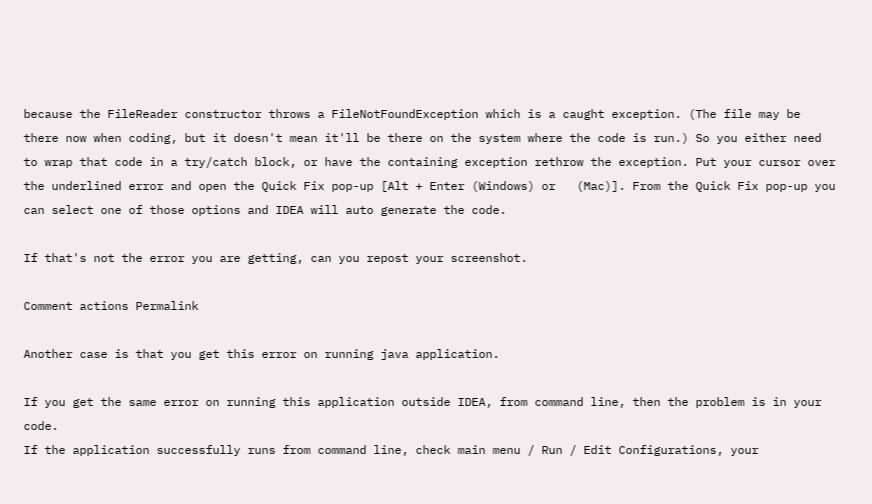because the FileReader constructor throws a FileNotFoundException which is a caught exception. (The file may be there now when coding, but it doesn't mean it'll be there on the system where the code is run.) So you either need to wrap that code in a try/catch block, or have the containing exception rethrow the exception. Put your cursor over the underlined error and open the Quick Fix pop-up [Alt + Enter (Windows) or   (Mac)]. From the Quick Fix pop-up you can select one of those options and IDEA will auto generate the code.

If that's not the error you are getting, can you repost your screenshot.

Comment actions Permalink

Another case is that you get this error on running java application.

If you get the same error on running this application outside IDEA, from command line, then the problem is in your code.
If the application successfully runs from command line, check main menu / Run / Edit Configurations, your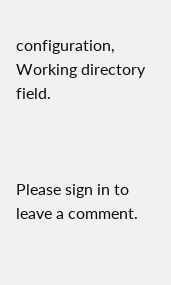configuration, Working directory field.



Please sign in to leave a comment.